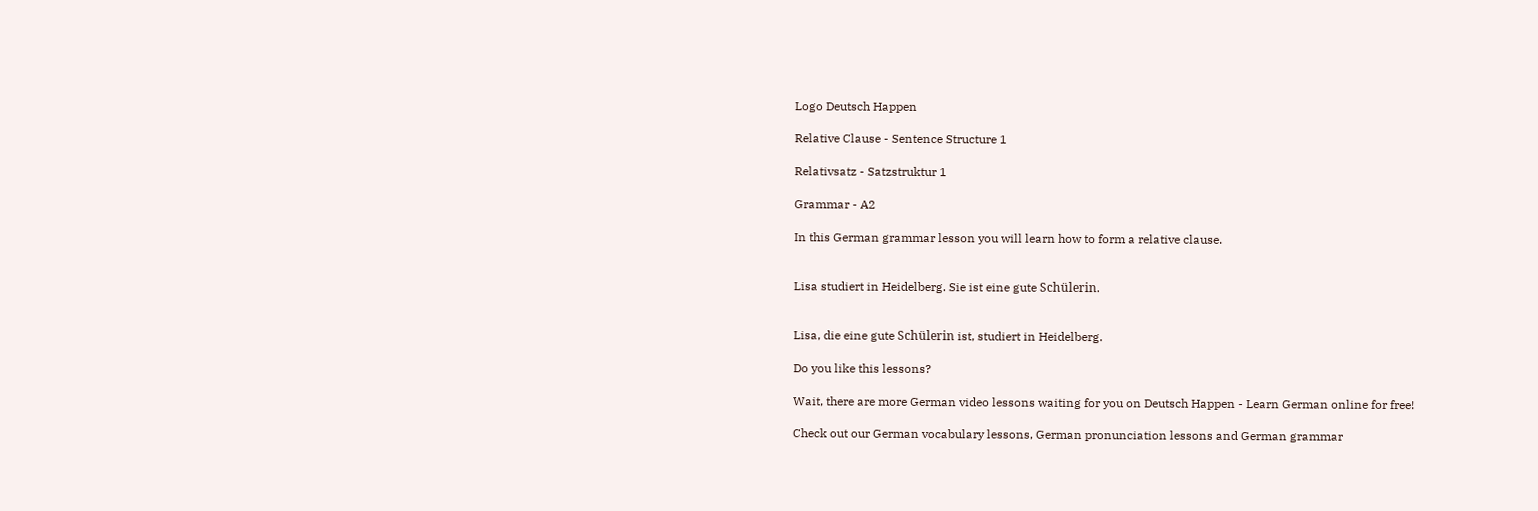Logo Deutsch Happen

Relative Clause - Sentence Structure 1

Relativsatz - Satzstruktur 1

Grammar - A2

In this German grammar lesson you will learn how to form a relative clause.


Lisa studiert in Heidelberg. Sie ist eine gute Schülerin.


Lisa, die eine gute Schülerin ist, studiert in Heidelberg.

Do you like this lessons?

Wait, there are more German video lessons waiting for you on Deutsch Happen - Learn German online for free!

Check out our German vocabulary lessons, German pronunciation lessons and German grammar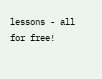lessons - all for free!